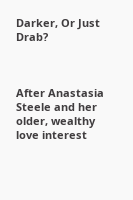Darker, Or Just Drab?



After Anastasia Steele and her older, wealthy love interest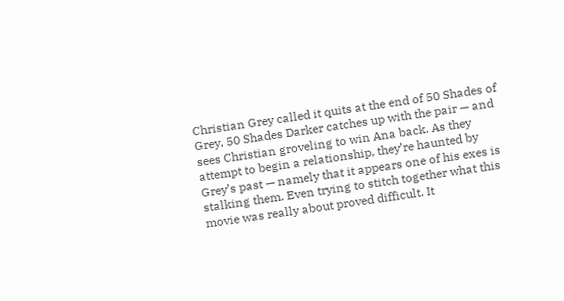Christian Grey called it quits at the end of 50 Shades of Grey, 50 Shades Darker catches up with the pair — and sees Christian groveling to win Ana back. As they attempt to begin a relationship, they’re haunted by Grey’s past — namely that it appears one of his exes is stalking them. Even trying to stitch together what this movie was really about proved difficult. It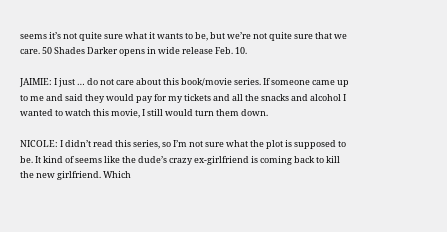seems it’s not quite sure what it wants to be, but we’re not quite sure that we care. 50 Shades Darker opens in wide release Feb. 10.

JAIMIE: I just … do not care about this book/movie series. If someone came up to me and said they would pay for my tickets and all the snacks and alcohol I wanted to watch this movie, I still would turn them down.

NICOLE: I didn’t read this series, so I’m not sure what the plot is supposed to be. It kind of seems like the dude’s crazy ex-girlfriend is coming back to kill the new girlfriend. Which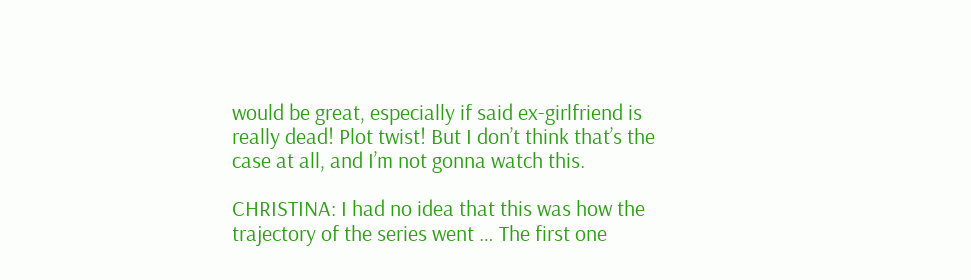would be great, especially if said ex-girlfriend is really dead! Plot twist! But I don’t think that’s the case at all, and I’m not gonna watch this.

CHRISTINA: I had no idea that this was how the trajectory of the series went … The first one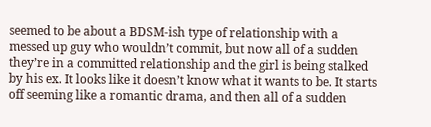seemed to be about a BDSM-ish type of relationship with a messed up guy who wouldn’t commit, but now all of a sudden they’re in a committed relationship and the girl is being stalked by his ex. It looks like it doesn’t know what it wants to be. It starts off seeming like a romantic drama, and then all of a sudden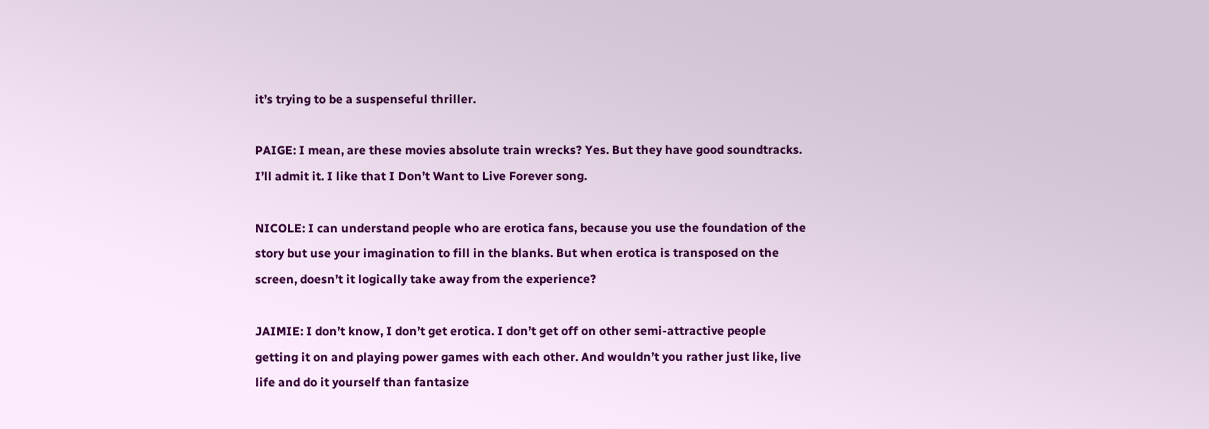it’s trying to be a suspenseful thriller.

PAIGE: I mean, are these movies absolute train wrecks? Yes. But they have good soundtracks. I’ll admit it. I like that I Don’t Want to Live Forever song.

NICOLE: I can understand people who are erotica fans, because you use the foundation of the story but use your imagination to fill in the blanks. But when erotica is transposed on the screen, doesn’t it logically take away from the experience?

JAIMIE: I don’t know, I don’t get erotica. I don’t get off on other semi-attractive people getting it on and playing power games with each other. And wouldn’t you rather just like, live life and do it yourself than fantasize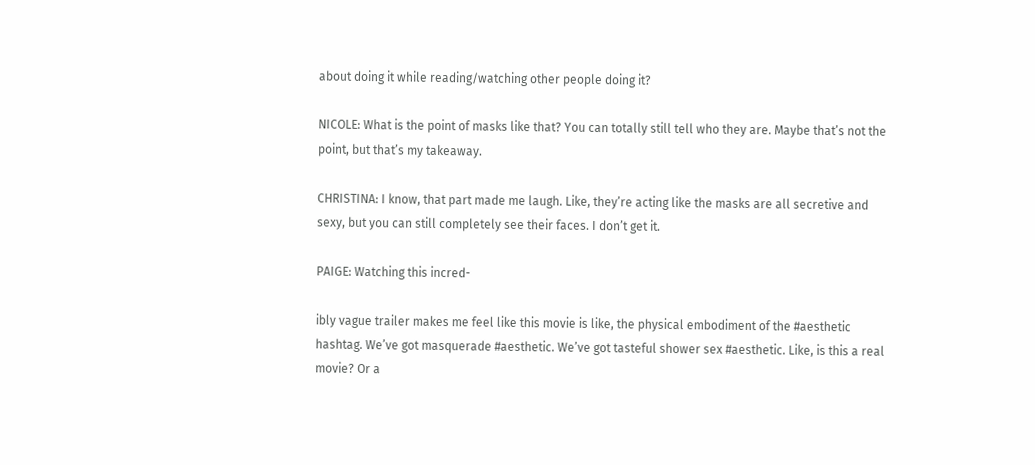about doing it while reading/watching other people doing it?

NICOLE: What is the point of masks like that? You can totally still tell who they are. Maybe that’s not the point, but that’s my takeaway.

CHRISTINA: I know, that part made me laugh. Like, they’re acting like the masks are all secretive and sexy, but you can still completely see their faces. I don’t get it.

PAIGE: Watching this incred-

ibly vague trailer makes me feel like this movie is like, the physical embodiment of the #aesthetic hashtag. We’ve got masquerade #aesthetic. We’ve got tasteful shower sex #aesthetic. Like, is this a real movie? Or a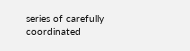series of carefully coordinated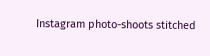Instagram photo-shoots stitched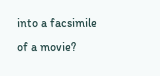into a facsimile of a movie?